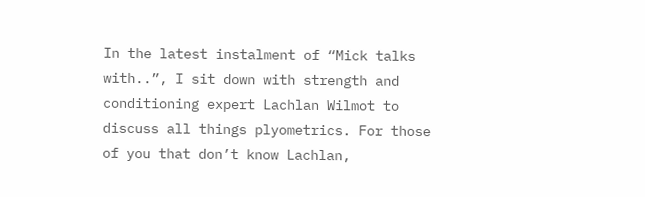In the latest instalment of “Mick talks with..”, I sit down with strength and conditioning expert Lachlan Wilmot to discuss all things plyometrics. For those of you that don’t know Lachlan,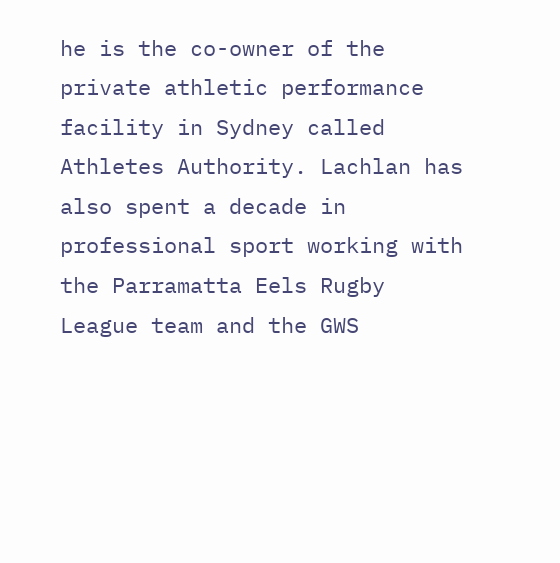he is the co-owner of the private athletic performance facility in Sydney called Athletes Authority. Lachlan has also spent a decade in professional sport working with the Parramatta Eels Rugby League team and the GWS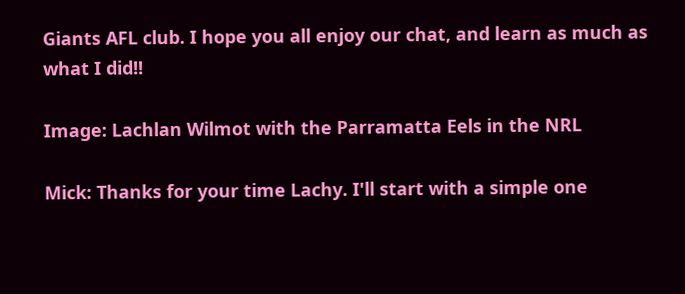Giants AFL club. I hope you all enjoy our chat, and learn as much as what I did!!

Image: Lachlan Wilmot with the Parramatta Eels in the NRL

Mick: Thanks for your time Lachy. I'll start with a simple one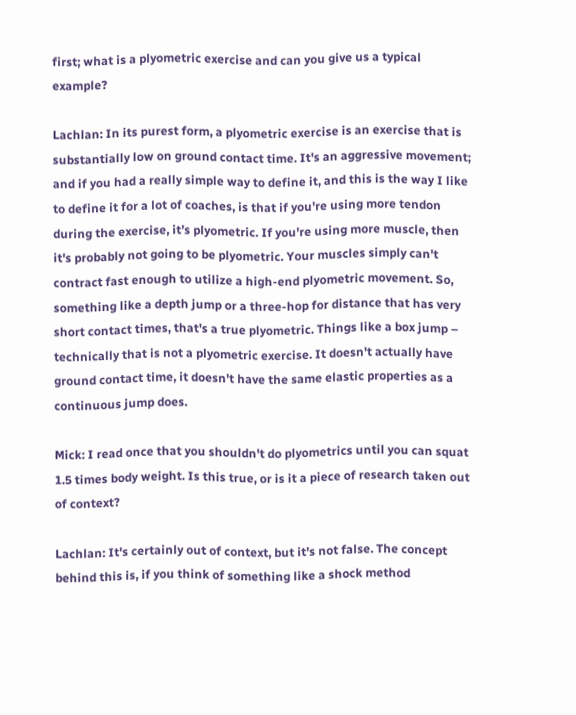first; what is a plyometric exercise and can you give us a typical example?

Lachlan: In its purest form, a plyometric exercise is an exercise that is substantially low on ground contact time. It's an aggressive movement; and if you had a really simple way to define it, and this is the way I like to define it for a lot of coaches, is that if you're using more tendon during the exercise, it’s plyometric. If you're using more muscle, then it's probably not going to be plyometric. Your muscles simply can't contract fast enough to utilize a high-end plyometric movement. So, something like a depth jump or a three-hop for distance that has very short contact times, that's a true plyometric. Things like a box jump – technically that is not a plyometric exercise. It doesn't actually have ground contact time, it doesn't have the same elastic properties as a continuous jump does.

Mick: I read once that you shouldn't do plyometrics until you can squat 1.5 times body weight. Is this true, or is it a piece of research taken out of context?

Lachlan: It's certainly out of context, but it's not false. The concept behind this is, if you think of something like a shock method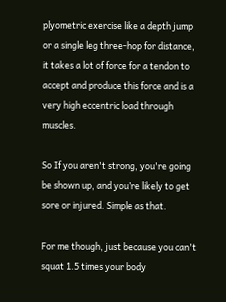plyometric exercise like a depth jump or a single leg three-hop for distance, it takes a lot of force for a tendon to accept and produce this force and is a very high eccentric load through muscles.

So If you aren't strong, you're going be shown up, and you’re likely to get sore or injured. Simple as that.

For me though, just because you can't squat 1.5 times your body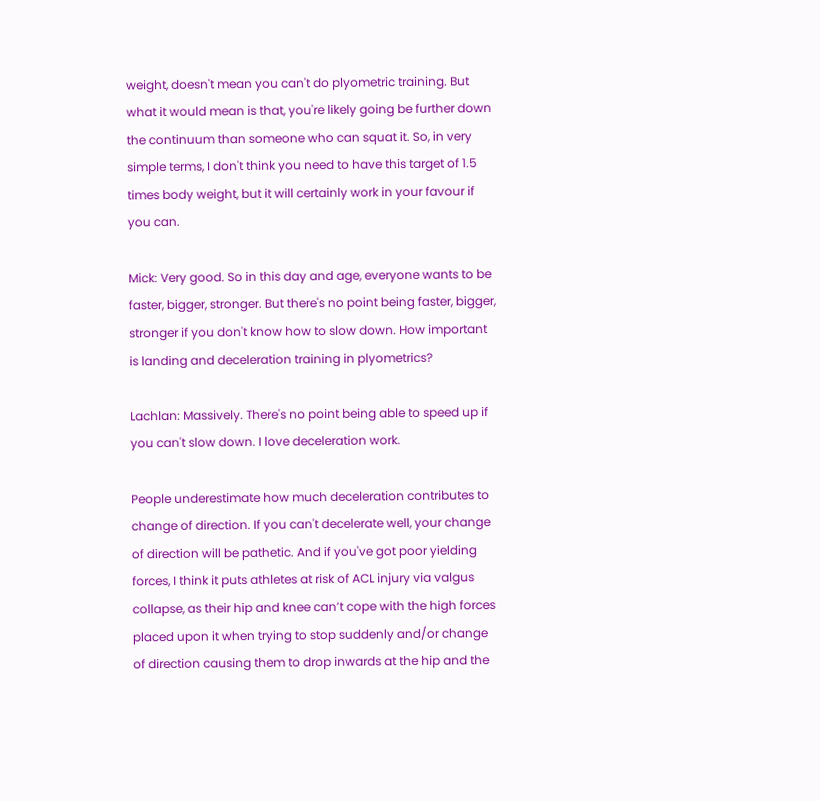weight, doesn't mean you can't do plyometric training. But what it would mean is that, you're likely going be further down the continuum than someone who can squat it. So, in very simple terms, I don't think you need to have this target of 1.5 times body weight, but it will certainly work in your favour if you can.

Mick: Very good. So in this day and age, everyone wants to be faster, bigger, stronger. But there's no point being faster, bigger, stronger if you don't know how to slow down. How important is landing and deceleration training in plyometrics?

Lachlan: Massively. There's no point being able to speed up if you can't slow down. I love deceleration work.

People underestimate how much deceleration contributes to change of direction. If you can't decelerate well, your change of direction will be pathetic. And if you've got poor yielding forces, I think it puts athletes at risk of ACL injury via valgus collapse, as their hip and knee can’t cope with the high forces placed upon it when trying to stop suddenly and/or change of direction causing them to drop inwards at the hip and the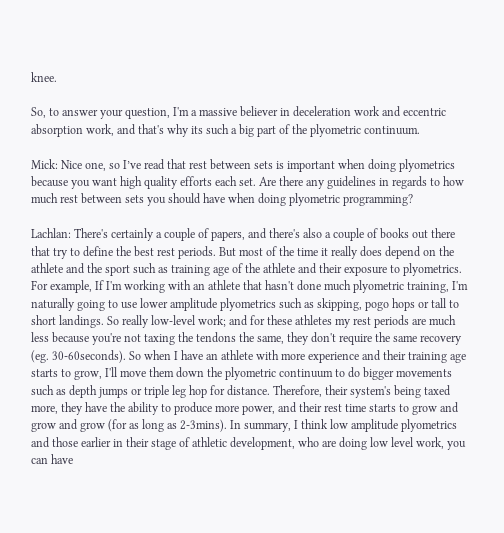knee.

So, to answer your question, I'm a massive believer in deceleration work and eccentric absorption work, and that's why its such a big part of the plyometric continuum.

Mick: Nice one, so I’ve read that rest between sets is important when doing plyometrics because you want high quality efforts each set. Are there any guidelines in regards to how much rest between sets you should have when doing plyometric programming?

Lachlan: There's certainly a couple of papers, and there's also a couple of books out there that try to define the best rest periods. But most of the time it really does depend on the athlete and the sport such as training age of the athlete and their exposure to plyometrics. For example, If I'm working with an athlete that hasn't done much plyometric training, I'm naturally going to use lower amplitude plyometrics such as skipping, pogo hops or tall to short landings. So really low-level work; and for these athletes my rest periods are much less because you're not taxing the tendons the same, they don't require the same recovery (eg. 30-60seconds). So when I have an athlete with more experience and their training age starts to grow, I'll move them down the plyometric continuum to do bigger movements such as depth jumps or triple leg hop for distance. Therefore, their system's being taxed more, they have the ability to produce more power, and their rest time starts to grow and grow and grow (for as long as 2-3mins). In summary, I think low amplitude plyometrics and those earlier in their stage of athletic development, who are doing low level work, you can have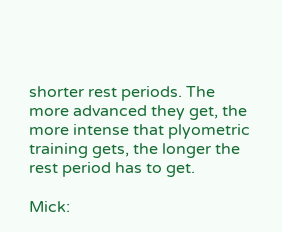shorter rest periods. The more advanced they get, the more intense that plyometric training gets, the longer the rest period has to get.

Mick: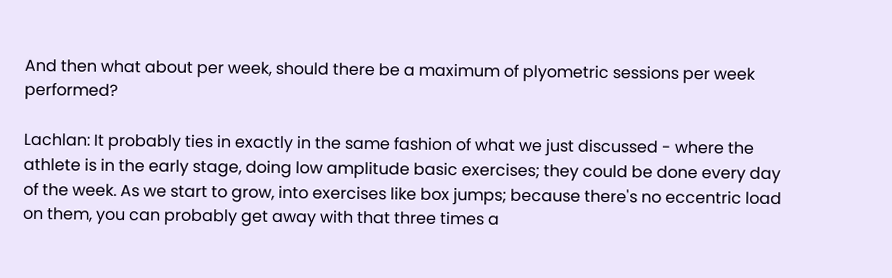And then what about per week, should there be a maximum of plyometric sessions per week performed?

Lachlan: It probably ties in exactly in the same fashion of what we just discussed - where the athlete is in the early stage, doing low amplitude basic exercises; they could be done every day of the week. As we start to grow, into exercises like box jumps; because there's no eccentric load on them, you can probably get away with that three times a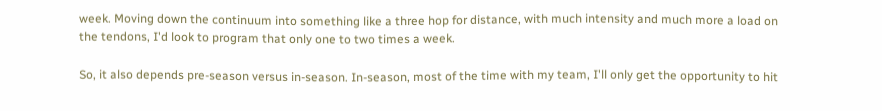week. Moving down the continuum into something like a three hop for distance, with much intensity and much more a load on the tendons, I'd look to program that only one to two times a week.

So, it also depends pre-season versus in-season. In-season, most of the time with my team, I'll only get the opportunity to hit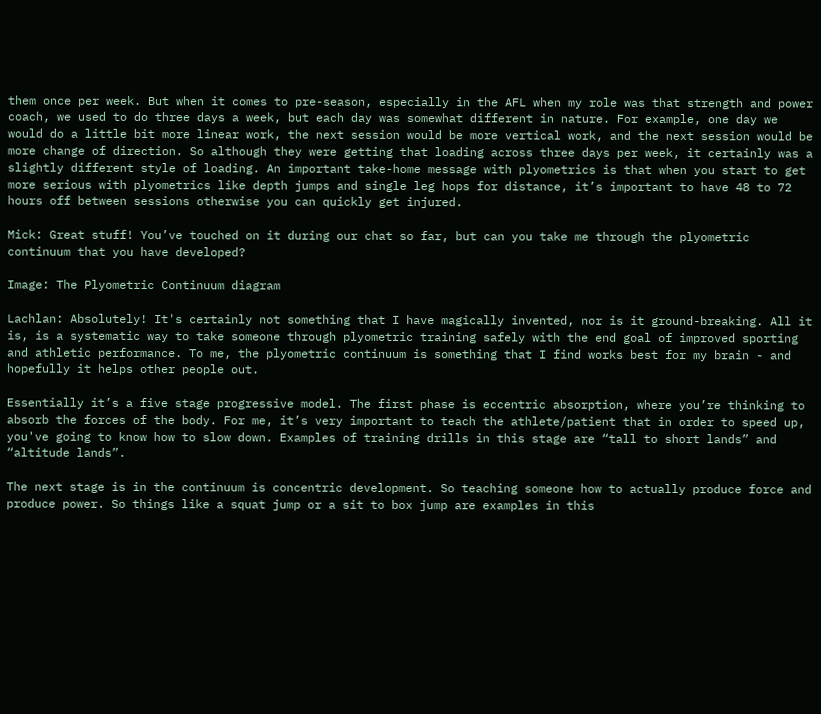them once per week. But when it comes to pre-season, especially in the AFL when my role was that strength and power coach, we used to do three days a week, but each day was somewhat different in nature. For example, one day we would do a little bit more linear work, the next session would be more vertical work, and the next session would be more change of direction. So although they were getting that loading across three days per week, it certainly was a slightly different style of loading. An important take-home message with plyometrics is that when you start to get more serious with plyometrics like depth jumps and single leg hops for distance, it’s important to have 48 to 72 hours off between sessions otherwise you can quickly get injured.

Mick: Great stuff! You’ve touched on it during our chat so far, but can you take me through the plyometric continuum that you have developed?

Image: The Plyometric Continuum diagram

Lachlan: Absolutely! It's certainly not something that I have magically invented, nor is it ground-breaking. All it is, is a systematic way to take someone through plyometric training safely with the end goal of improved sporting and athletic performance. To me, the plyometric continuum is something that I find works best for my brain - and hopefully it helps other people out.

Essentially it’s a five stage progressive model. The first phase is eccentric absorption, where you’re thinking to absorb the forces of the body. For me, it’s very important to teach the athlete/patient that in order to speed up, you've going to know how to slow down. Examples of training drills in this stage are “tall to short lands” and “altitude lands”.

The next stage is in the continuum is concentric development. So teaching someone how to actually produce force and produce power. So things like a squat jump or a sit to box jump are examples in this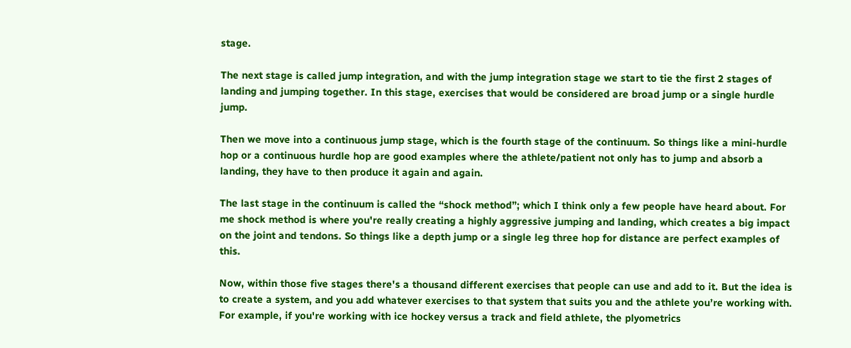stage.

The next stage is called jump integration, and with the jump integration stage we start to tie the first 2 stages of landing and jumping together. In this stage, exercises that would be considered are broad jump or a single hurdle jump.

Then we move into a continuous jump stage, which is the fourth stage of the continuum. So things like a mini-hurdle hop or a continuous hurdle hop are good examples where the athlete/patient not only has to jump and absorb a landing, they have to then produce it again and again.

The last stage in the continuum is called the “shock method”; which I think only a few people have heard about. For me shock method is where you're really creating a highly aggressive jumping and landing, which creates a big impact on the joint and tendons. So things like a depth jump or a single leg three hop for distance are perfect examples of this.

Now, within those five stages there's a thousand different exercises that people can use and add to it. But the idea is to create a system, and you add whatever exercises to that system that suits you and the athlete you’re working with. For example, if you're working with ice hockey versus a track and field athlete, the plyometrics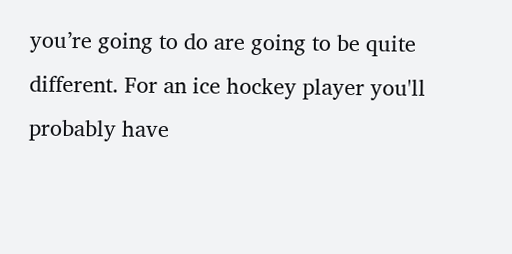you’re going to do are going to be quite different. For an ice hockey player you'll probably have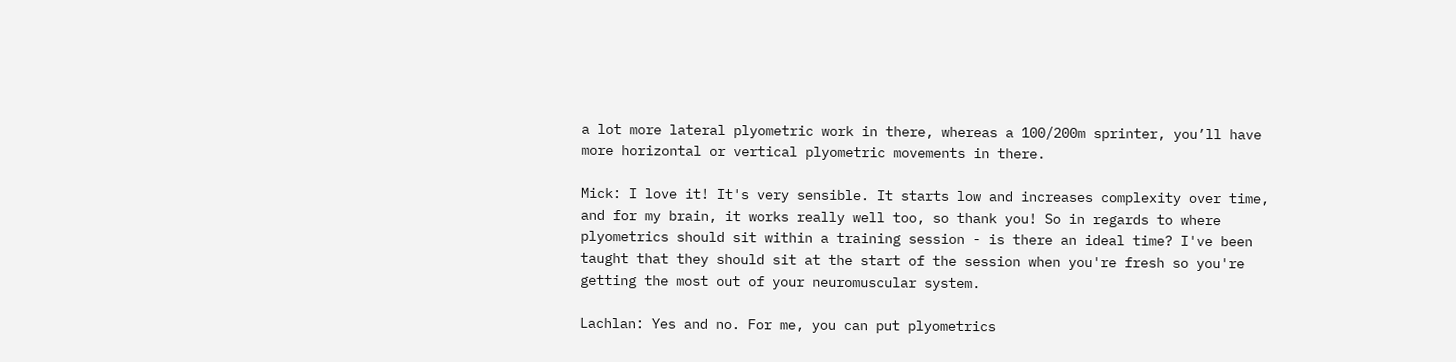a lot more lateral plyometric work in there, whereas a 100/200m sprinter, you’ll have more horizontal or vertical plyometric movements in there.

Mick: I love it! It's very sensible. It starts low and increases complexity over time, and for my brain, it works really well too, so thank you! So in regards to where plyometrics should sit within a training session - is there an ideal time? I've been taught that they should sit at the start of the session when you're fresh so you're getting the most out of your neuromuscular system.

Lachlan: Yes and no. For me, you can put plyometrics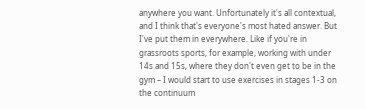anywhere you want. Unfortunately it's all contextual, and I think that's everyone's most hated answer. But I've put them in everywhere. Like if you're in grassroots sports, for example, working with under 14s and 15s, where they don't even get to be in the gym – I would start to use exercises in stages 1-3 on the continuum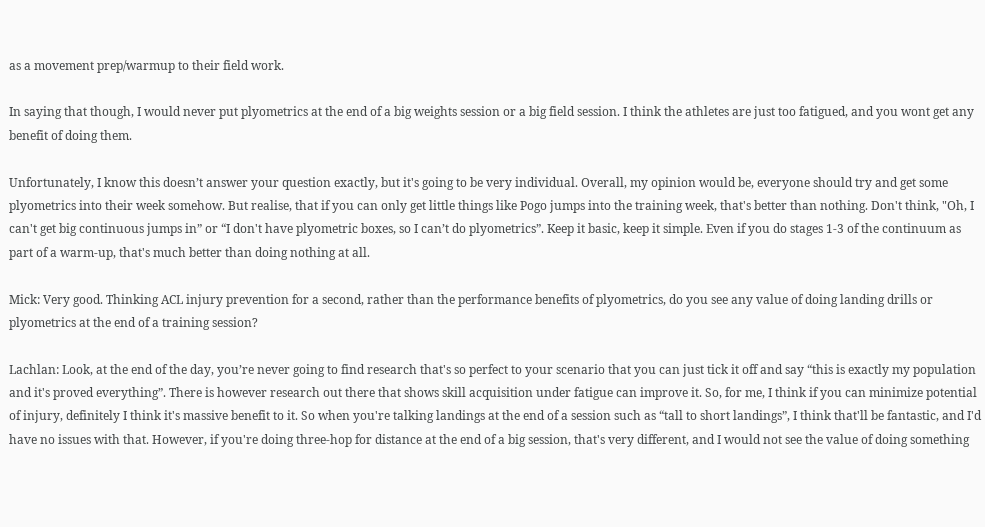as a movement prep/warmup to their field work.

In saying that though, I would never put plyometrics at the end of a big weights session or a big field session. I think the athletes are just too fatigued, and you wont get any benefit of doing them.

Unfortunately, I know this doesn’t answer your question exactly, but it's going to be very individual. Overall, my opinion would be, everyone should try and get some plyometrics into their week somehow. But realise, that if you can only get little things like Pogo jumps into the training week, that's better than nothing. Don't think, "Oh, I can't get big continuous jumps in” or “I don't have plyometric boxes, so I can’t do plyometrics”. Keep it basic, keep it simple. Even if you do stages 1-3 of the continuum as part of a warm-up, that's much better than doing nothing at all.

Mick: Very good. Thinking ACL injury prevention for a second, rather than the performance benefits of plyometrics, do you see any value of doing landing drills or plyometrics at the end of a training session?

Lachlan: Look, at the end of the day, you’re never going to find research that's so perfect to your scenario that you can just tick it off and say “this is exactly my population and it's proved everything”. There is however research out there that shows skill acquisition under fatigue can improve it. So, for me, I think if you can minimize potential of injury, definitely I think it's massive benefit to it. So when you're talking landings at the end of a session such as “tall to short landings”, I think that'll be fantastic, and I'd have no issues with that. However, if you're doing three-hop for distance at the end of a big session, that's very different, and I would not see the value of doing something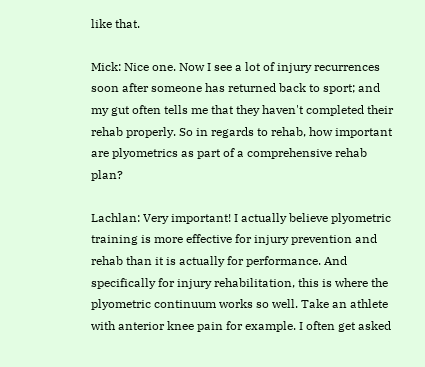like that.

Mick: Nice one. Now I see a lot of injury recurrences soon after someone has returned back to sport; and my gut often tells me that they haven't completed their rehab properly. So in regards to rehab, how important are plyometrics as part of a comprehensive rehab plan?

Lachlan: Very important! I actually believe plyometric training is more effective for injury prevention and rehab than it is actually for performance. And specifically for injury rehabilitation, this is where the plyometric continuum works so well. Take an athlete with anterior knee pain for example. I often get asked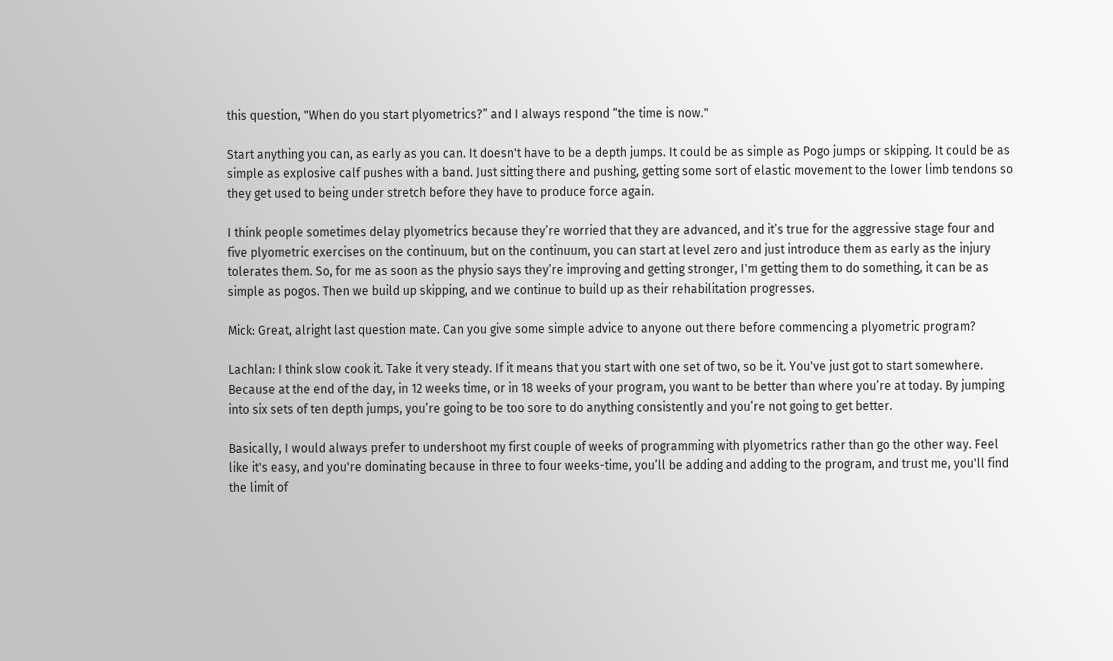this question, "When do you start plyometrics?” and I always respond “the time is now."

Start anything you can, as early as you can. It doesn't have to be a depth jumps. It could be as simple as Pogo jumps or skipping. It could be as simple as explosive calf pushes with a band. Just sitting there and pushing, getting some sort of elastic movement to the lower limb tendons so they get used to being under stretch before they have to produce force again.

I think people sometimes delay plyometrics because they’re worried that they are advanced, and it’s true for the aggressive stage four and five plyometric exercises on the continuum, but on the continuum, you can start at level zero and just introduce them as early as the injury tolerates them. So, for me as soon as the physio says they’re improving and getting stronger, I'm getting them to do something, it can be as simple as pogos. Then we build up skipping, and we continue to build up as their rehabilitation progresses.

Mick: Great, alright last question mate. Can you give some simple advice to anyone out there before commencing a plyometric program?

Lachlan: I think slow cook it. Take it very steady. If it means that you start with one set of two, so be it. You've just got to start somewhere. Because at the end of the day, in 12 weeks time, or in 18 weeks of your program, you want to be better than where you’re at today. By jumping into six sets of ten depth jumps, you’re going to be too sore to do anything consistently and you’re not going to get better.

Basically, I would always prefer to undershoot my first couple of weeks of programming with plyometrics rather than go the other way. Feel like it's easy, and you're dominating because in three to four weeks-time, you’ll be adding and adding to the program, and trust me, you'll find the limit of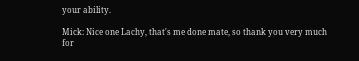your ability.

Mick: Nice one Lachy, that's me done mate, so thank you very much for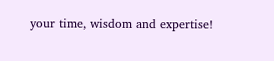your time, wisdom and expertise!